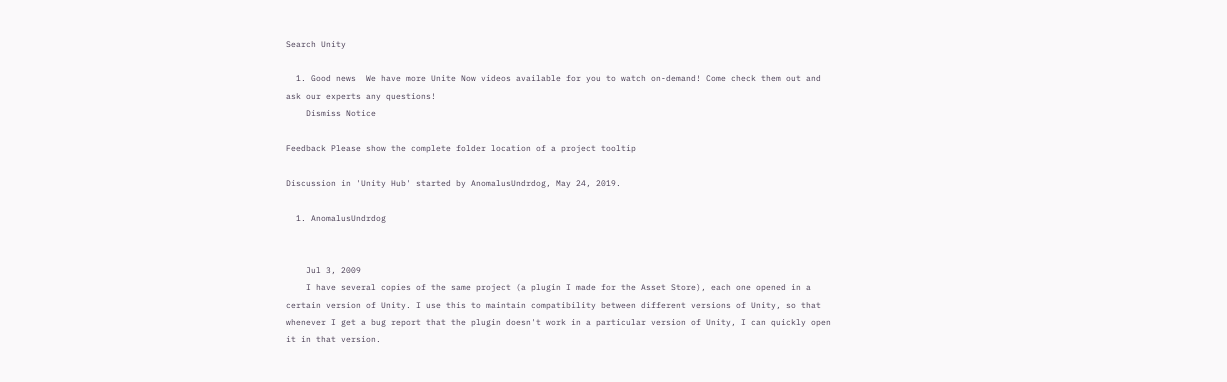Search Unity

  1. Good news  We have more Unite Now videos available for you to watch on-demand! Come check them out and ask our experts any questions!
    Dismiss Notice

Feedback Please show the complete folder location of a project tooltip

Discussion in 'Unity Hub' started by AnomalusUndrdog, May 24, 2019.

  1. AnomalusUndrdog


    Jul 3, 2009
    I have several copies of the same project (a plugin I made for the Asset Store), each one opened in a certain version of Unity. I use this to maintain compatibility between different versions of Unity, so that whenever I get a bug report that the plugin doesn't work in a particular version of Unity, I can quickly open it in that version.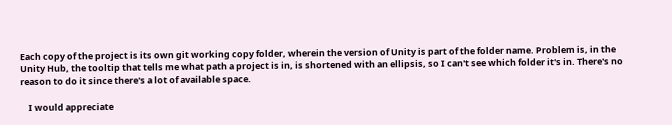Each copy of the project is its own git working copy folder, wherein the version of Unity is part of the folder name. Problem is, in the Unity Hub, the tooltip that tells me what path a project is in, is shortened with an ellipsis, so I can't see which folder it's in. There's no reason to do it since there's a lot of available space.

    I would appreciate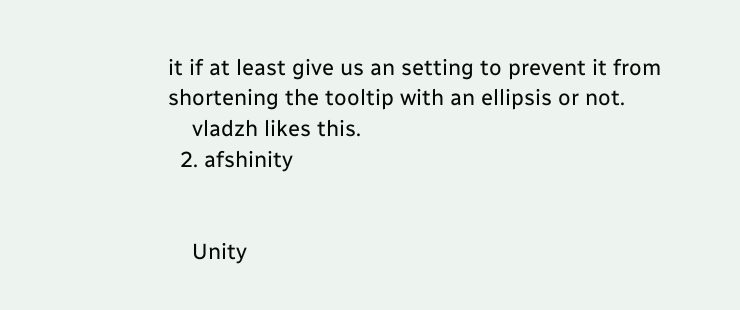it if at least give us an setting to prevent it from shortening the tooltip with an ellipsis or not.
    vladzh likes this.
  2. afshinity


    Unity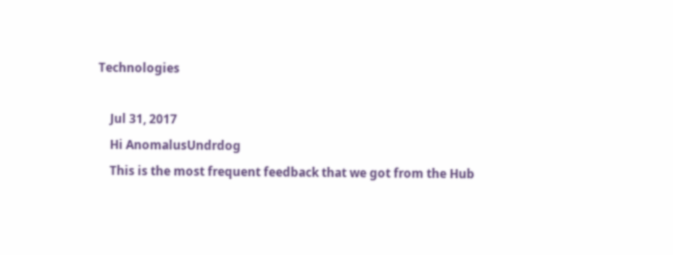Technologies

    Jul 31, 2017
    Hi AnomalusUndrdog
    This is the most frequent feedback that we got from the Hub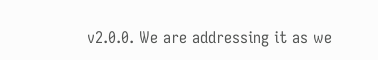v2.0.0. We are addressing it as we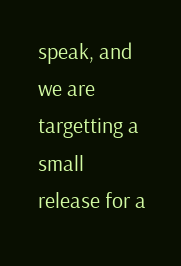speak, and we are targetting a small release for a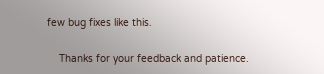few bug fixes like this.

    Thanks for your feedback and patience.